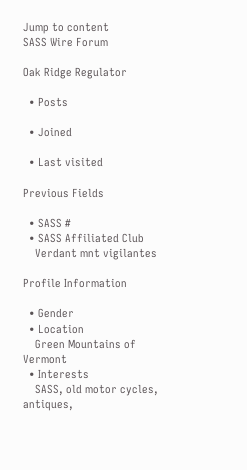Jump to content
SASS Wire Forum

Oak Ridge Regulator

  • Posts

  • Joined

  • Last visited

Previous Fields

  • SASS #
  • SASS Affiliated Club
    Verdant mnt vigilantes

Profile Information

  • Gender
  • Location
    Green Mountains of Vermont
  • Interests
    SASS, old motor cycles, antiques,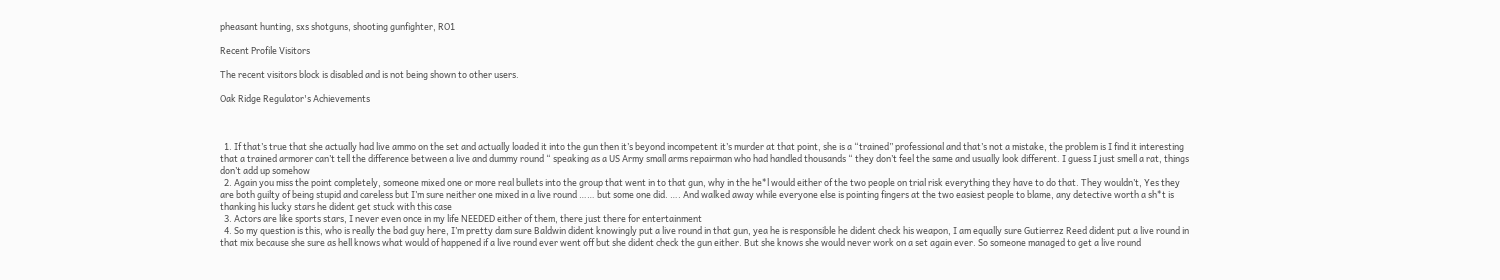pheasant hunting, sxs shotguns, shooting gunfighter, RO1

Recent Profile Visitors

The recent visitors block is disabled and is not being shown to other users.

Oak Ridge Regulator's Achievements



  1. If that’s true that she actually had live ammo on the set and actually loaded it into the gun then it’s beyond incompetent it’s murder at that point, she is a “trained” professional and that’s not a mistake, the problem is I find it interesting that a trained armorer can’t tell the difference between a live and dummy round “ speaking as a US Army small arms repairman who had handled thousands “ they don’t feel the same and usually look different. I guess I just smell a rat, things don’t add up somehow
  2. Again you miss the point completely, someone mixed one or more real bullets into the group that went in to that gun, why in the he*l would either of the two people on trial risk everything they have to do that. They wouldn’t, Yes they are both guilty of being stupid and careless but I’m sure neither one mixed in a live round …… but some one did. …. And walked away while everyone else is pointing fingers at the two easiest people to blame, any detective worth a sh*t is thanking his lucky stars he dident get stuck with this case
  3. Actors are like sports stars, I never even once in my life NEEDED either of them, there just there for entertainment
  4. So my question is this, who is really the bad guy here, I’m pretty dam sure Baldwin dident knowingly put a live round in that gun, yea he is responsible he dident check his weapon, I am equally sure Gutierrez Reed dident put a live round in that mix because she sure as hell knows what would of happened if a live round ever went off but she dident check the gun either. But she knows she would never work on a set again ever. So someone managed to get a live round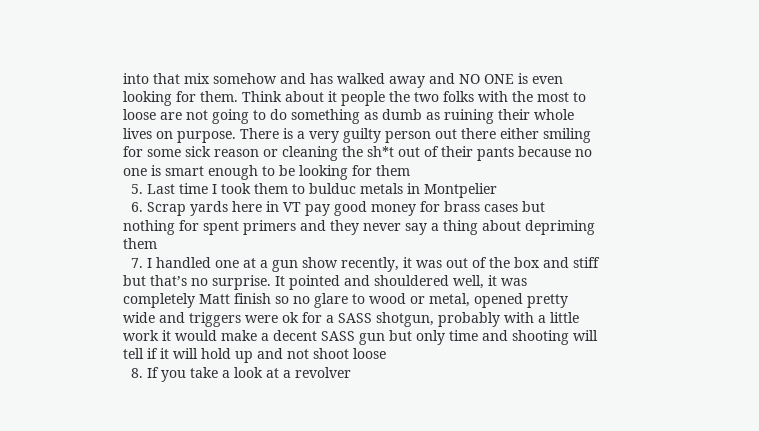into that mix somehow and has walked away and NO ONE is even looking for them. Think about it people the two folks with the most to loose are not going to do something as dumb as ruining their whole lives on purpose. There is a very guilty person out there either smiling for some sick reason or cleaning the sh*t out of their pants because no one is smart enough to be looking for them
  5. Last time I took them to bulduc metals in Montpelier
  6. Scrap yards here in VT pay good money for brass cases but nothing for spent primers and they never say a thing about depriming them
  7. I handled one at a gun show recently, it was out of the box and stiff but that’s no surprise. It pointed and shouldered well, it was completely Matt finish so no glare to wood or metal, opened pretty wide and triggers were ok for a SASS shotgun, probably with a little work it would make a decent SASS gun but only time and shooting will tell if it will hold up and not shoot loose
  8. If you take a look at a revolver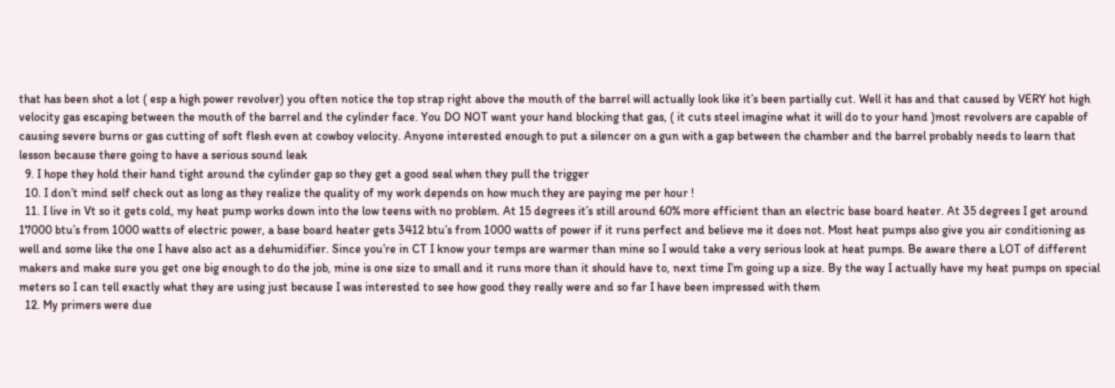that has been shot a lot ( esp a high power revolver) you often notice the top strap right above the mouth of the barrel will actually look like it’s been partially cut. Well it has and that caused by VERY hot high velocity gas escaping between the mouth of the barrel and the cylinder face. You DO NOT want your hand blocking that gas, ( it cuts steel imagine what it will do to your hand )most revolvers are capable of causing severe burns or gas cutting of soft flesh even at cowboy velocity. Anyone interested enough to put a silencer on a gun with a gap between the chamber and the barrel probably needs to learn that lesson because there going to have a serious sound leak
  9. I hope they hold their hand tight around the cylinder gap so they get a good seal when they pull the trigger
  10. I don’t mind self check out as long as they realize the quality of my work depends on how much they are paying me per hour !
  11. I live in Vt so it gets cold, my heat pump works down into the low teens with no problem. At 15 degrees it’s still around 60% more efficient than an electric base board heater. At 35 degrees I get around 17000 btu’s from 1000 watts of electric power, a base board heater gets 3412 btu’s from 1000 watts of power if it runs perfect and believe me it does not. Most heat pumps also give you air conditioning as well and some like the one I have also act as a dehumidifier. Since you’re in CT I know your temps are warmer than mine so I would take a very serious look at heat pumps. Be aware there a LOT of different makers and make sure you get one big enough to do the job, mine is one size to small and it runs more than it should have to, next time I’m going up a size. By the way I actually have my heat pumps on special meters so I can tell exactly what they are using just because I was interested to see how good they really were and so far I have been impressed with them
  12. My primers were due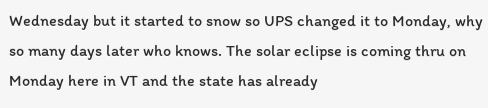Wednesday but it started to snow so UPS changed it to Monday, why so many days later who knows. The solar eclipse is coming thru on Monday here in VT and the state has already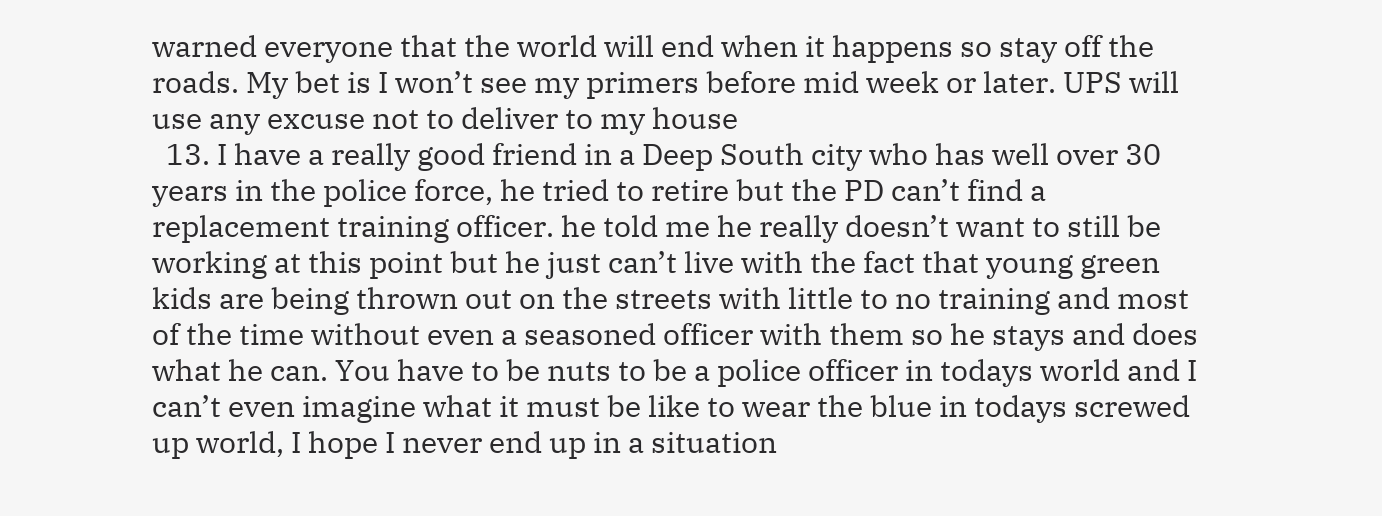warned everyone that the world will end when it happens so stay off the roads. My bet is I won’t see my primers before mid week or later. UPS will use any excuse not to deliver to my house
  13. I have a really good friend in a Deep South city who has well over 30 years in the police force, he tried to retire but the PD can’t find a replacement training officer. he told me he really doesn’t want to still be working at this point but he just can’t live with the fact that young green kids are being thrown out on the streets with little to no training and most of the time without even a seasoned officer with them so he stays and does what he can. You have to be nuts to be a police officer in todays world and I can’t even imagine what it must be like to wear the blue in todays screwed up world, I hope I never end up in a situation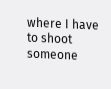where I have to shoot someone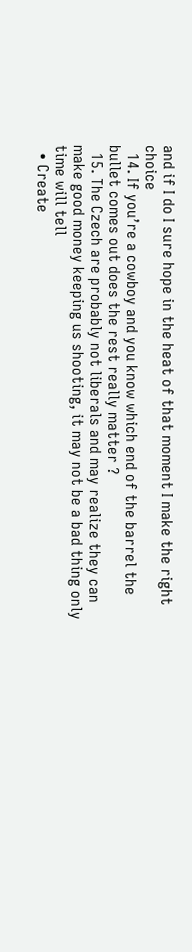and if I do I sure hope in the heat of that moment I make the right choice
  14. If you’re a cowboy and you know which end of the barrel the bullet comes out does the rest really matter ?
  15. The Czech are probably not liberals and may realize they can make good money keeping us shooting, it may not be a bad thing only time will tell
  • Create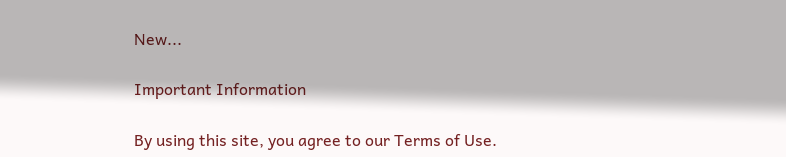New...

Important Information

By using this site, you agree to our Terms of Use.